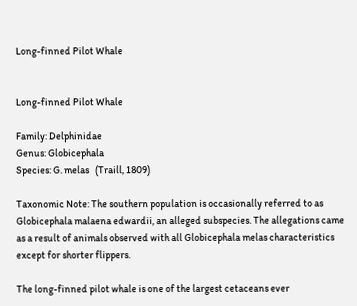Long-finned Pilot Whale


Long-finned Pilot Whale

Family: Delphinidae
Genus: Globicephala
Species: G. melas   (Traill, 1809)

Taxonomic Note: The southern population is occasionally referred to as Globicephala malaena edwardii, an alleged subspecies. The allegations came as a result of animals observed with all Globicephala melas characteristics except for shorter flippers.

The long-finned pilot whale is one of the largest cetaceans ever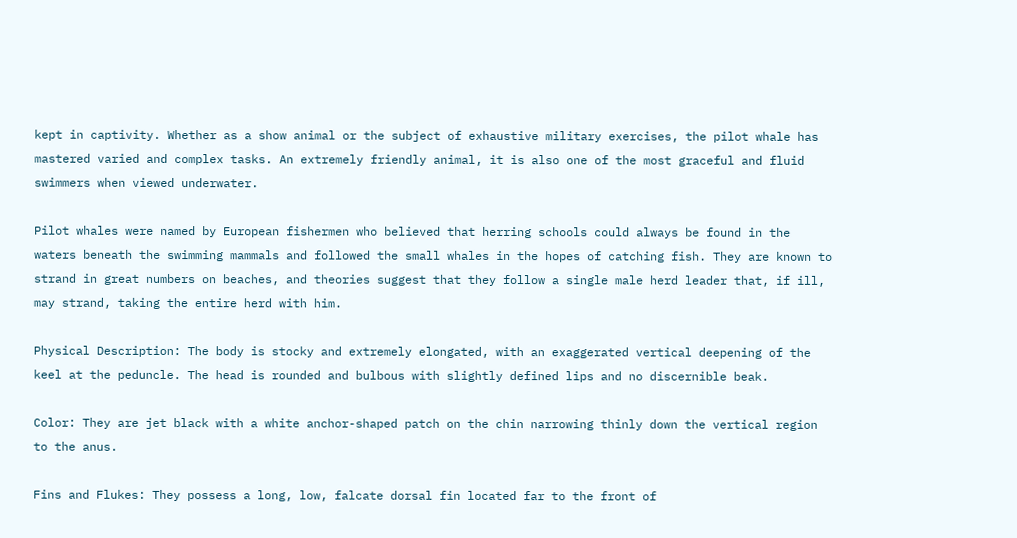kept in captivity. Whether as a show animal or the subject of exhaustive military exercises, the pilot whale has mastered varied and complex tasks. An extremely friendly animal, it is also one of the most graceful and fluid swimmers when viewed underwater.

Pilot whales were named by European fishermen who believed that herring schools could always be found in the waters beneath the swimming mammals and followed the small whales in the hopes of catching fish. They are known to strand in great numbers on beaches, and theories suggest that they follow a single male herd leader that, if ill, may strand, taking the entire herd with him.

Physical Description: The body is stocky and extremely elongated, with an exaggerated vertical deepening of the keel at the peduncle. The head is rounded and bulbous with slightly defined lips and no discernible beak.

Color: They are jet black with a white anchor-shaped patch on the chin narrowing thinly down the vertical region to the anus.

Fins and Flukes: They possess a long, low, falcate dorsal fin located far to the front of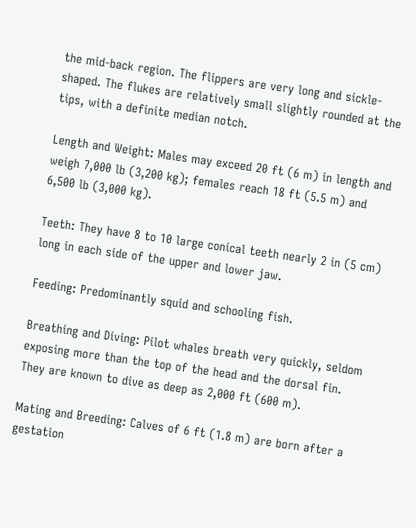the mid-back region. The flippers are very long and sickle-shaped. The flukes are relatively small slightly rounded at the tips, with a definite median notch.

Length and Weight: Males may exceed 20 ft (6 m) in length and weigh 7,000 lb (3,200 kg); females reach 18 ft (5.5 m) and 6,500 lb (3,000 kg).

Teeth: They have 8 to 10 large conical teeth nearly 2 in (5 cm) long in each side of the upper and lower jaw.

Feeding: Predominantly squid and schooling fish.

Breathing and Diving: Pilot whales breath very quickly, seldom exposing more than the top of the head and the dorsal fin. They are known to dive as deep as 2,000 ft (600 m).

Mating and Breeding: Calves of 6 ft (1.8 m) are born after a gestation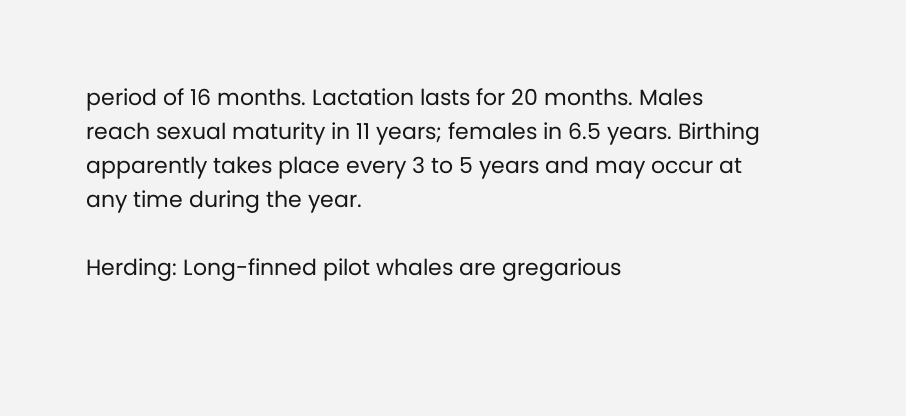period of 16 months. Lactation lasts for 20 months. Males reach sexual maturity in 11 years; females in 6.5 years. Birthing apparently takes place every 3 to 5 years and may occur at any time during the year.

Herding: Long-finned pilot whales are gregarious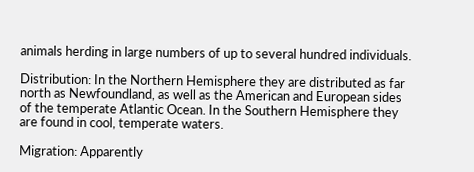animals herding in large numbers of up to several hundred individuals.

Distribution: In the Northern Hemisphere they are distributed as far north as Newfoundland, as well as the American and European sides of the temperate Atlantic Ocean. In the Southern Hemisphere they are found in cool, temperate waters.

Migration: Apparently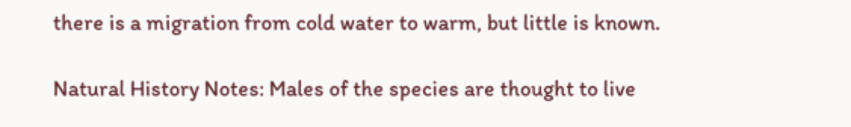there is a migration from cold water to warm, but little is known.

Natural History Notes: Males of the species are thought to live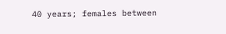40 years; females between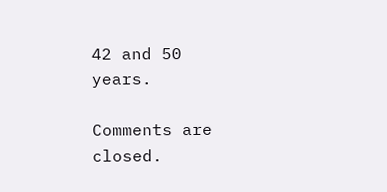42 and 50 years.

Comments are closed.